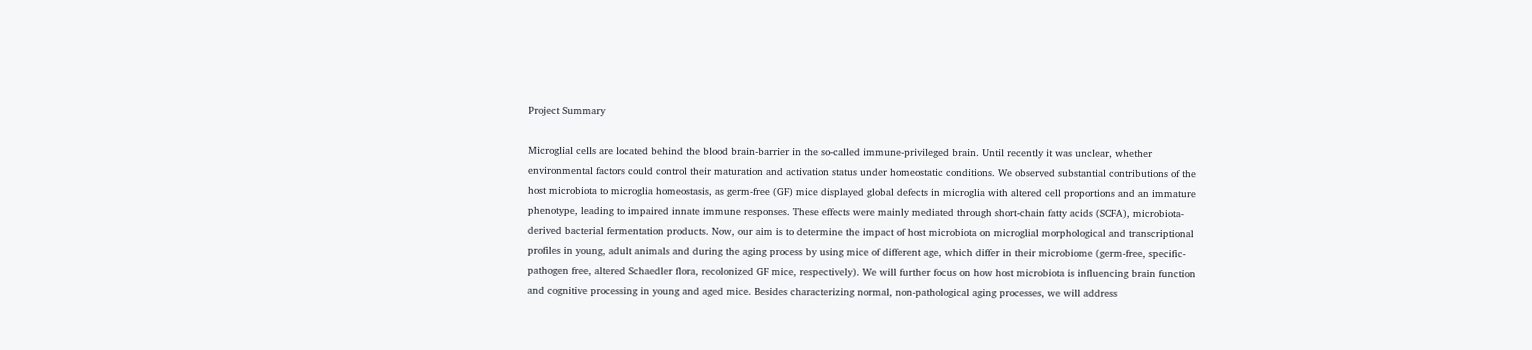Project Summary

Microglial cells are located behind the blood brain-barrier in the so-called immune-privileged brain. Until recently it was unclear, whether environmental factors could control their maturation and activation status under homeostatic conditions. We observed substantial contributions of the host microbiota to microglia homeostasis, as germ-free (GF) mice displayed global defects in microglia with altered cell proportions and an immature phenotype, leading to impaired innate immune responses. These effects were mainly mediated through short-chain fatty acids (SCFA), microbiota-derived bacterial fermentation products. Now, our aim is to determine the impact of host microbiota on microglial morphological and transcriptional profiles in young, adult animals and during the aging process by using mice of different age, which differ in their microbiome (germ-free, specific-pathogen free, altered Schaedler flora, recolonized GF mice, respectively). We will further focus on how host microbiota is influencing brain function and cognitive processing in young and aged mice. Besides characterizing normal, non-pathological aging processes, we will address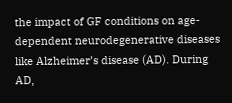the impact of GF conditions on age-dependent neurodegenerative diseases like Alzheimer’s disease (AD). During AD,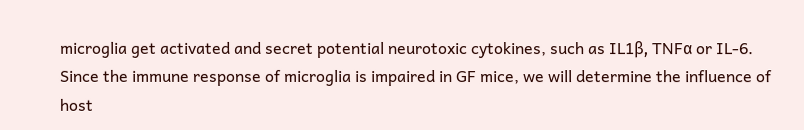microglia get activated and secret potential neurotoxic cytokines, such as IL1β, TNFα or IL-6. Since the immune response of microglia is impaired in GF mice, we will determine the influence of host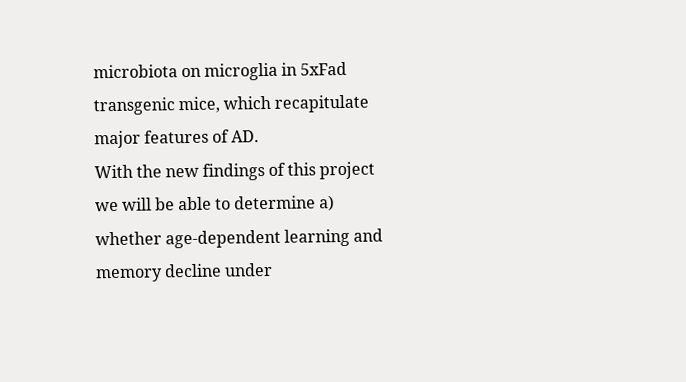microbiota on microglia in 5xFad transgenic mice, which recapitulate major features of AD.
With the new findings of this project we will be able to determine a) whether age-dependent learning and memory decline under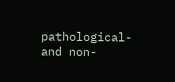pathological- and non-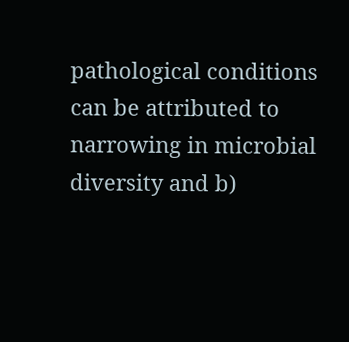pathological conditions can be attributed to narrowing in microbial diversity and b)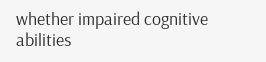whether impaired cognitive abilities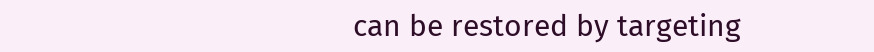can be restored by targeting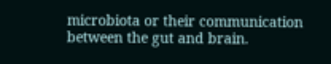microbiota or their communication between the gut and brain.